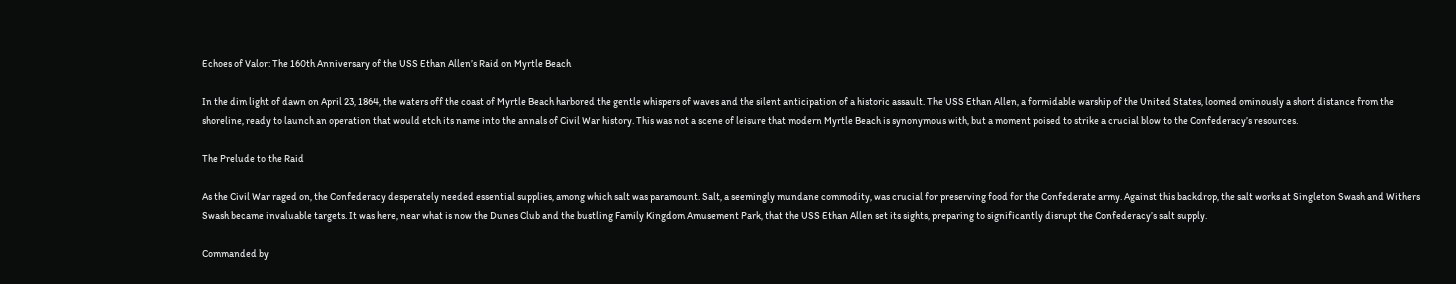Echoes of Valor: The 160th Anniversary of the USS Ethan Allen’s Raid on Myrtle Beach

In the dim light of dawn on April 23, 1864, the waters off the coast of Myrtle Beach harbored the gentle whispers of waves and the silent anticipation of a historic assault. The USS Ethan Allen, a formidable warship of the United States, loomed ominously a short distance from the shoreline, ready to launch an operation that would etch its name into the annals of Civil War history. This was not a scene of leisure that modern Myrtle Beach is synonymous with, but a moment poised to strike a crucial blow to the Confederacy’s resources.

The Prelude to the Raid

As the Civil War raged on, the Confederacy desperately needed essential supplies, among which salt was paramount. Salt, a seemingly mundane commodity, was crucial for preserving food for the Confederate army. Against this backdrop, the salt works at Singleton Swash and Withers Swash became invaluable targets. It was here, near what is now the Dunes Club and the bustling Family Kingdom Amusement Park, that the USS Ethan Allen set its sights, preparing to significantly disrupt the Confederacy’s salt supply.

Commanded by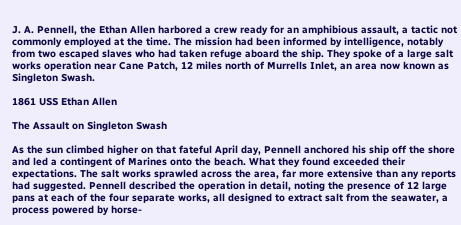J. A. Pennell, the Ethan Allen harbored a crew ready for an amphibious assault, a tactic not commonly employed at the time. The mission had been informed by intelligence, notably from two escaped slaves who had taken refuge aboard the ship. They spoke of a large salt works operation near Cane Patch, 12 miles north of Murrells Inlet, an area now known as Singleton Swash.

1861 USS Ethan Allen

The Assault on Singleton Swash

As the sun climbed higher on that fateful April day, Pennell anchored his ship off the shore and led a contingent of Marines onto the beach. What they found exceeded their expectations. The salt works sprawled across the area, far more extensive than any reports had suggested. Pennell described the operation in detail, noting the presence of 12 large pans at each of the four separate works, all designed to extract salt from the seawater, a process powered by horse-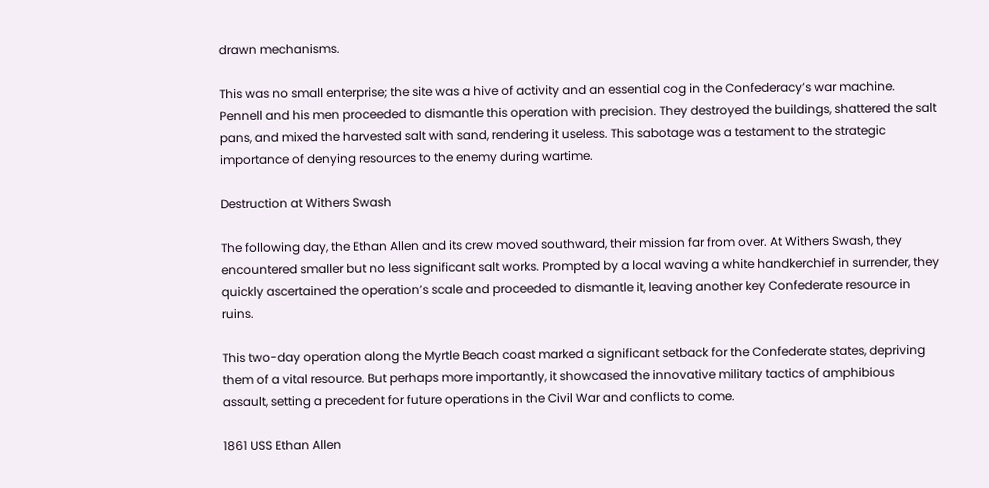drawn mechanisms.

This was no small enterprise; the site was a hive of activity and an essential cog in the Confederacy’s war machine. Pennell and his men proceeded to dismantle this operation with precision. They destroyed the buildings, shattered the salt pans, and mixed the harvested salt with sand, rendering it useless. This sabotage was a testament to the strategic importance of denying resources to the enemy during wartime.

Destruction at Withers Swash

The following day, the Ethan Allen and its crew moved southward, their mission far from over. At Withers Swash, they encountered smaller but no less significant salt works. Prompted by a local waving a white handkerchief in surrender, they quickly ascertained the operation’s scale and proceeded to dismantle it, leaving another key Confederate resource in ruins.

This two-day operation along the Myrtle Beach coast marked a significant setback for the Confederate states, depriving them of a vital resource. But perhaps more importantly, it showcased the innovative military tactics of amphibious assault, setting a precedent for future operations in the Civil War and conflicts to come.

1861 USS Ethan Allen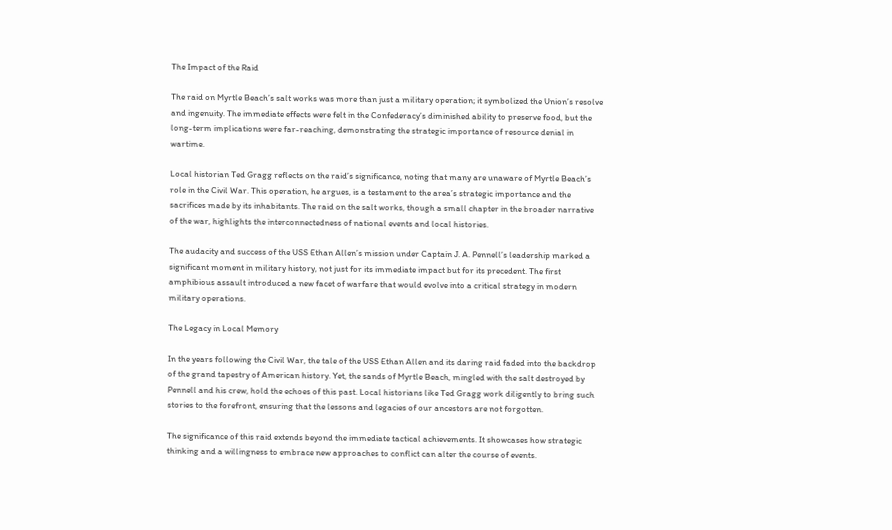The Impact of the Raid

The raid on Myrtle Beach’s salt works was more than just a military operation; it symbolized the Union’s resolve and ingenuity. The immediate effects were felt in the Confederacy’s diminished ability to preserve food, but the long-term implications were far-reaching, demonstrating the strategic importance of resource denial in wartime.

Local historian Ted Gragg reflects on the raid’s significance, noting that many are unaware of Myrtle Beach’s role in the Civil War. This operation, he argues, is a testament to the area’s strategic importance and the sacrifices made by its inhabitants. The raid on the salt works, though a small chapter in the broader narrative of the war, highlights the interconnectedness of national events and local histories.

The audacity and success of the USS Ethan Allen’s mission under Captain J. A. Pennell’s leadership marked a significant moment in military history, not just for its immediate impact but for its precedent. The first amphibious assault introduced a new facet of warfare that would evolve into a critical strategy in modern military operations.

The Legacy in Local Memory

In the years following the Civil War, the tale of the USS Ethan Allen and its daring raid faded into the backdrop of the grand tapestry of American history. Yet, the sands of Myrtle Beach, mingled with the salt destroyed by Pennell and his crew, hold the echoes of this past. Local historians like Ted Gragg work diligently to bring such stories to the forefront, ensuring that the lessons and legacies of our ancestors are not forgotten.

The significance of this raid extends beyond the immediate tactical achievements. It showcases how strategic thinking and a willingness to embrace new approaches to conflict can alter the course of events.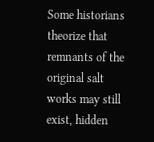Some historians theorize that remnants of the original salt works may still exist, hidden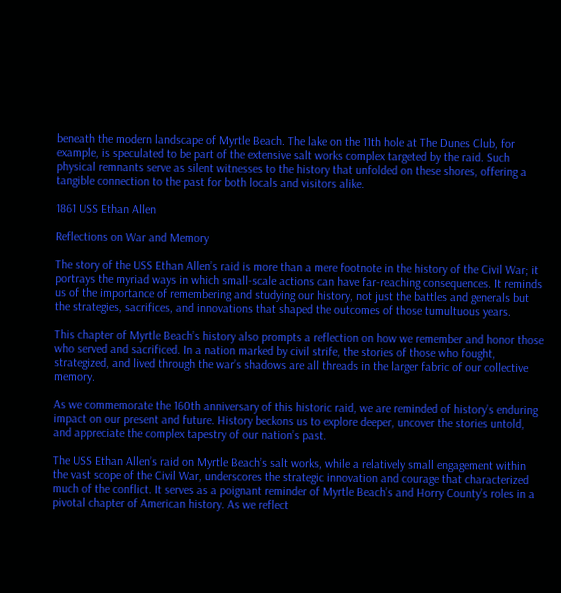beneath the modern landscape of Myrtle Beach. The lake on the 11th hole at The Dunes Club, for example, is speculated to be part of the extensive salt works complex targeted by the raid. Such physical remnants serve as silent witnesses to the history that unfolded on these shores, offering a tangible connection to the past for both locals and visitors alike.

1861 USS Ethan Allen

Reflections on War and Memory

The story of the USS Ethan Allen’s raid is more than a mere footnote in the history of the Civil War; it portrays the myriad ways in which small-scale actions can have far-reaching consequences. It reminds us of the importance of remembering and studying our history, not just the battles and generals but the strategies, sacrifices, and innovations that shaped the outcomes of those tumultuous years.

This chapter of Myrtle Beach’s history also prompts a reflection on how we remember and honor those who served and sacrificed. In a nation marked by civil strife, the stories of those who fought, strategized, and lived through the war’s shadows are all threads in the larger fabric of our collective memory.

As we commemorate the 160th anniversary of this historic raid, we are reminded of history’s enduring impact on our present and future. History beckons us to explore deeper, uncover the stories untold, and appreciate the complex tapestry of our nation’s past.

The USS Ethan Allen’s raid on Myrtle Beach’s salt works, while a relatively small engagement within the vast scope of the Civil War, underscores the strategic innovation and courage that characterized much of the conflict. It serves as a poignant reminder of Myrtle Beach’s and Horry County’s roles in a pivotal chapter of American history. As we reflect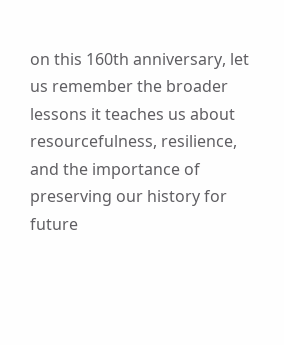on this 160th anniversary, let us remember the broader lessons it teaches us about resourcefulness, resilience, and the importance of preserving our history for future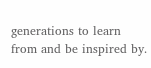generations to learn from and be inspired by.